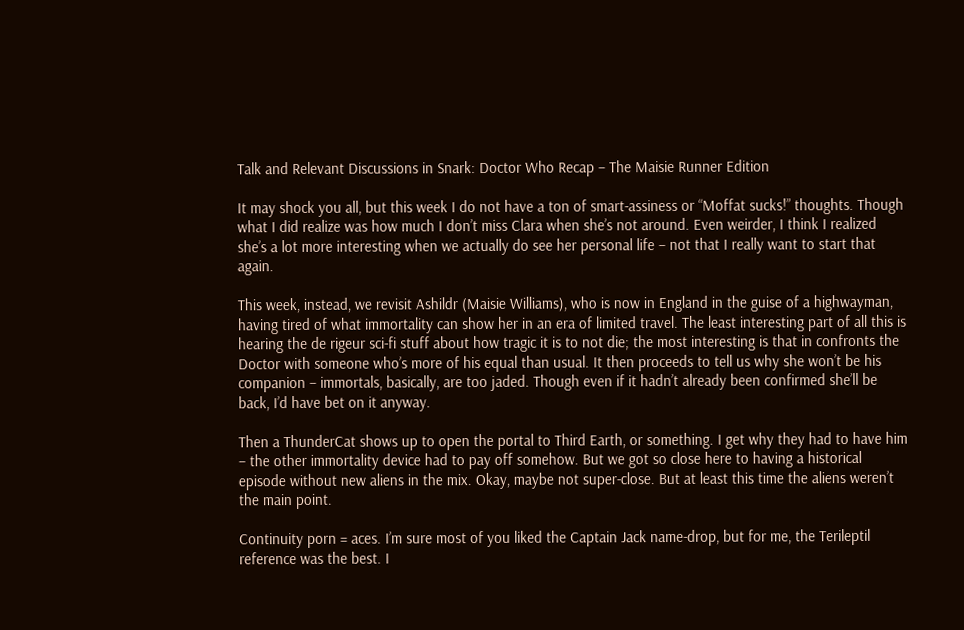Talk and Relevant Discussions in Snark: Doctor Who Recap – The Maisie Runner Edition

It may shock you all, but this week I do not have a ton of smart-assiness or “Moffat sucks!” thoughts. Though what I did realize was how much I don’t miss Clara when she’s not around. Even weirder, I think I realized she’s a lot more interesting when we actually do see her personal life – not that I really want to start that again.

This week, instead, we revisit Ashildr (Maisie Williams), who is now in England in the guise of a highwayman, having tired of what immortality can show her in an era of limited travel. The least interesting part of all this is hearing the de rigeur sci-fi stuff about how tragic it is to not die; the most interesting is that in confronts the Doctor with someone who’s more of his equal than usual. It then proceeds to tell us why she won’t be his companion – immortals, basically, are too jaded. Though even if it hadn’t already been confirmed she’ll be back, I’d have bet on it anyway.

Then a ThunderCat shows up to open the portal to Third Earth, or something. I get why they had to have him – the other immortality device had to pay off somehow. But we got so close here to having a historical episode without new aliens in the mix. Okay, maybe not super-close. But at least this time the aliens weren’t the main point.

Continuity porn = aces. I’m sure most of you liked the Captain Jack name-drop, but for me, the Terileptil reference was the best. I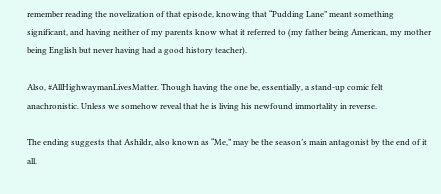remember reading the novelization of that episode, knowing that “Pudding Lane” meant something significant, and having neither of my parents know what it referred to (my father being American, my mother being English but never having had a good history teacher).

Also, #AllHighwaymanLivesMatter. Though having the one be, essentially, a stand-up comic felt anachronistic. Unless we somehow reveal that he is living his newfound immortality in reverse.

The ending suggests that Ashildr, also known as “Me,” may be the season’s main antagonist by the end of it all.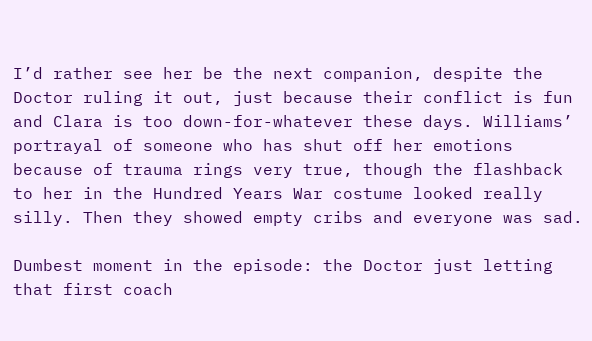I’d rather see her be the next companion, despite the Doctor ruling it out, just because their conflict is fun and Clara is too down-for-whatever these days. Williams’ portrayal of someone who has shut off her emotions because of trauma rings very true, though the flashback to her in the Hundred Years War costume looked really silly. Then they showed empty cribs and everyone was sad.

Dumbest moment in the episode: the Doctor just letting that first coach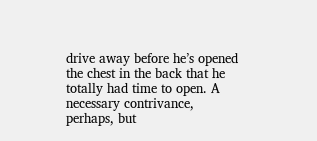drive away before he’s opened the chest in the back that he totally had time to open. A necessary contrivance, perhaps, but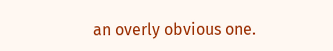an overly obvious one.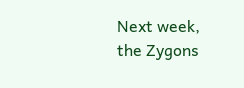Next week, the Zygons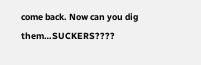come back. Now can you dig them…SUCKERS????